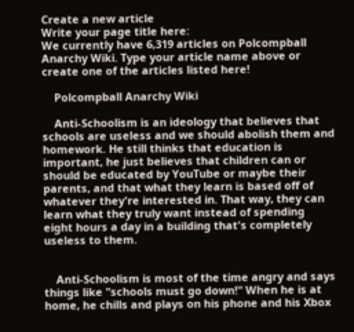Create a new article
Write your page title here:
We currently have 6,319 articles on Polcompball Anarchy Wiki. Type your article name above or create one of the articles listed here!

    Polcompball Anarchy Wiki

    Anti-Schoolism is an ideology that believes that schools are useless and we should abolish them and homework. He still thinks that education is important, he just believes that children can or should be educated by YouTube or maybe their parents, and that what they learn is based off of whatever they're interested in. That way, they can learn what they truly want instead of spending eight hours a day in a building that's completely useless to them.


    Anti-Schoolism is most of the time angry and says things like "schools must go down!" When he is at home, he chills and plays on his phone and his Xbox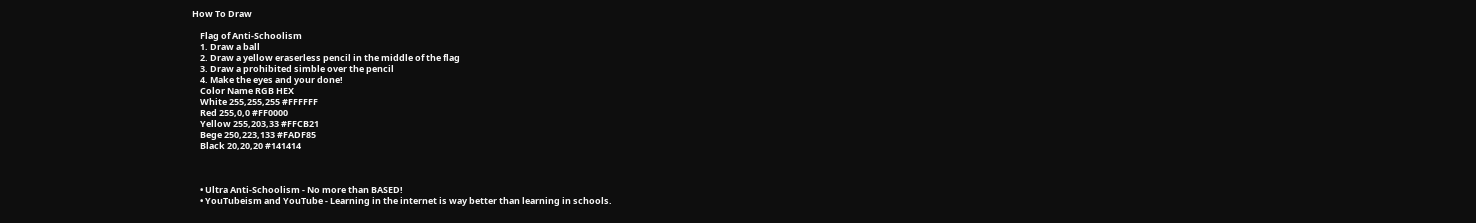How To Draw

    Flag of Anti-Schoolism
    1. Draw a ball
    2. Draw a yellow eraserless pencil in the middle of the flag
    3. Draw a prohibited simble over the pencil
    4. Make the eyes and your done!
    Color Name RGB HEX
    White 255,255,255 #FFFFFF
    Red 255,0,0 #FF0000
    Yellow 255,203,33 #FFCB21
    Bege 250,223,133 #FADF85
    Black 20,20,20 #141414



    • Ultra Anti-Schoolism - No more than BASED!
    • YouTubeism and YouTube - Learning in the internet is way better than learning in schools.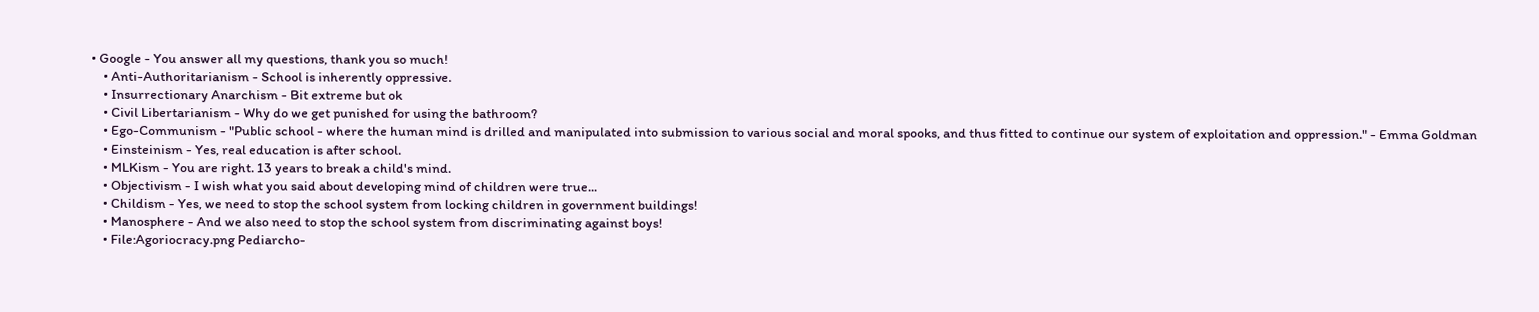• Google - You answer all my questions, thank you so much!
    • Anti-Authoritarianism - School is inherently oppressive.
    • Insurrectionary Anarchism - Bit extreme but ok
    • Civil Libertarianism - Why do we get punished for using the bathroom?
    • Ego-Communism - "Public school - where the human mind is drilled and manipulated into submission to various social and moral spooks, and thus fitted to continue our system of exploitation and oppression." - Emma Goldman
    • Einsteinism - Yes, real education is after school.
    • MLKism - You are right. 13 years to break a child's mind.
    • Objectivism - I wish what you said about developing mind of children were true...
    • Childism - Yes, we need to stop the school system from locking children in government buildings!
    • Manosphere - And we also need to stop the school system from discriminating against boys!
    • File:Agoriocracy.png Pediarcho-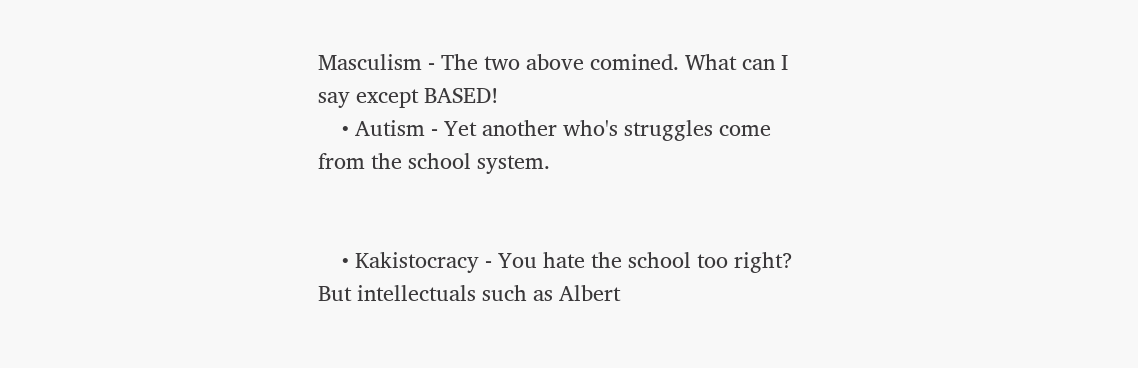Masculism - The two above comined. What can I say except BASED!
    • Autism - Yet another who's struggles come from the school system.


    • Kakistocracy - You hate the school too right? But intellectuals such as Albert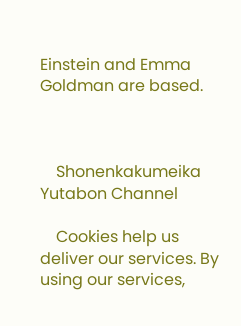Einstein and Emma Goldman are based.



    Shonenkakumeika Yutabon Channel

    Cookies help us deliver our services. By using our services,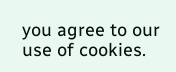you agree to our use of cookies.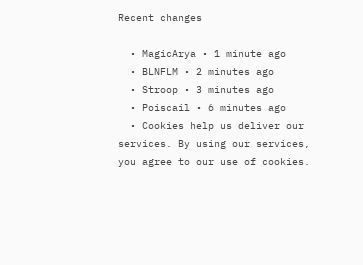Recent changes

  • MagicArya • 1 minute ago
  • BLNFLM • 2 minutes ago
  • Stroop • 3 minutes ago
  • Poiscail • 6 minutes ago
  • Cookies help us deliver our services. By using our services, you agree to our use of cookies.